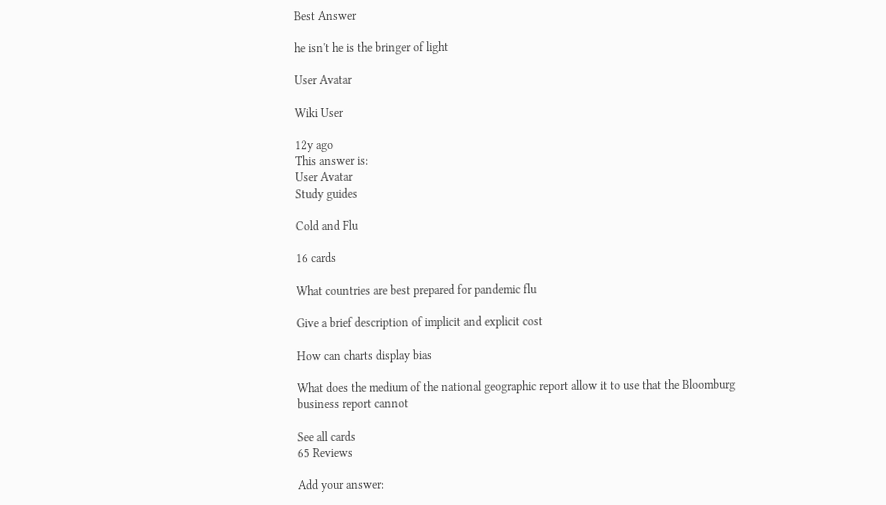Best Answer

he isn't he is the bringer of light

User Avatar

Wiki User

12y ago
This answer is:
User Avatar
Study guides

Cold and Flu

16 cards

What countries are best prepared for pandemic flu

Give a brief description of implicit and explicit cost

How can charts display bias

What does the medium of the national geographic report allow it to use that the Bloomburg business report cannot

See all cards
65 Reviews

Add your answer: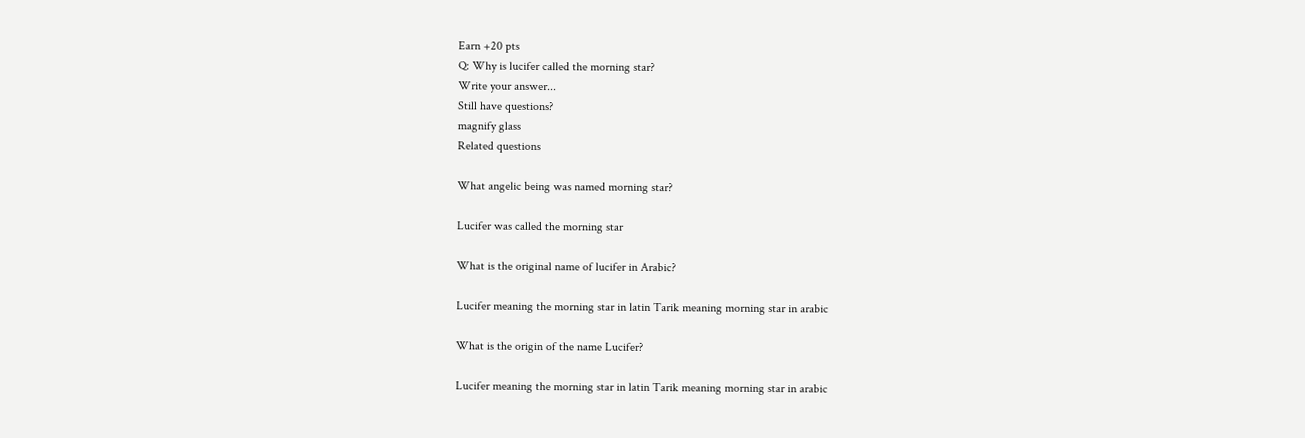Earn +20 pts
Q: Why is lucifer called the morning star?
Write your answer...
Still have questions?
magnify glass
Related questions

What angelic being was named morning star?

Lucifer was called the morning star

What is the original name of lucifer in Arabic?

Lucifer meaning the morning star in latin Tarik meaning morning star in arabic

What is the origin of the name Lucifer?

Lucifer meaning the morning star in latin Tarik meaning morning star in arabic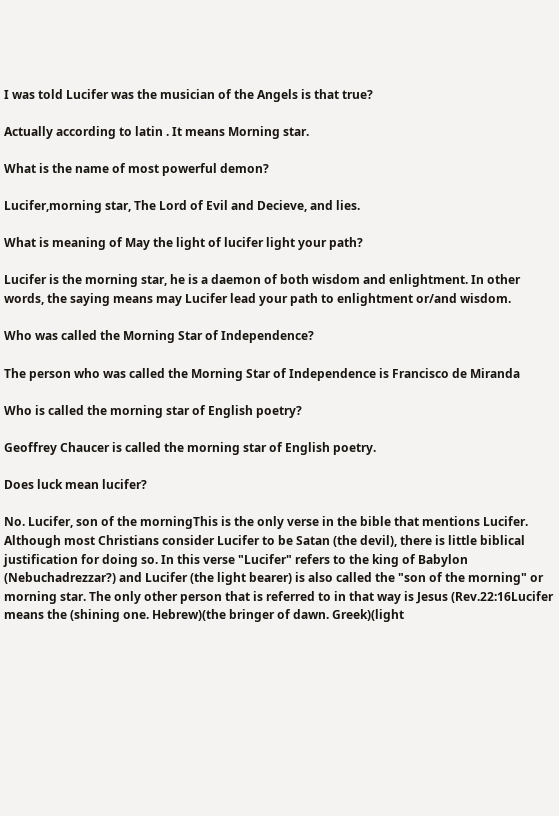I was told Lucifer was the musician of the Angels is that true?

Actually according to latin . It means Morning star.

What is the name of most powerful demon?

Lucifer,morning star, The Lord of Evil and Decieve, and lies.

What is meaning of May the light of lucifer light your path?

Lucifer is the morning star, he is a daemon of both wisdom and enlightment. In other words, the saying means may Lucifer lead your path to enlightment or/and wisdom.

Who was called the Morning Star of Independence?

The person who was called the Morning Star of Independence is Francisco de Miranda

Who is called the morning star of English poetry?

Geoffrey Chaucer is called the morning star of English poetry.

Does luck mean lucifer?

No. Lucifer, son of the morningThis is the only verse in the bible that mentions Lucifer. Although most Christians consider Lucifer to be Satan (the devil), there is little biblical justification for doing so. In this verse "Lucifer" refers to the king of Babylon (Nebuchadrezzar?) and Lucifer (the light bearer) is also called the "son of the morning" or morning star. The only other person that is referred to in that way is Jesus (Rev.22:16Lucifer means the (shining one. Hebrew)(the bringer of dawn. Greek)(light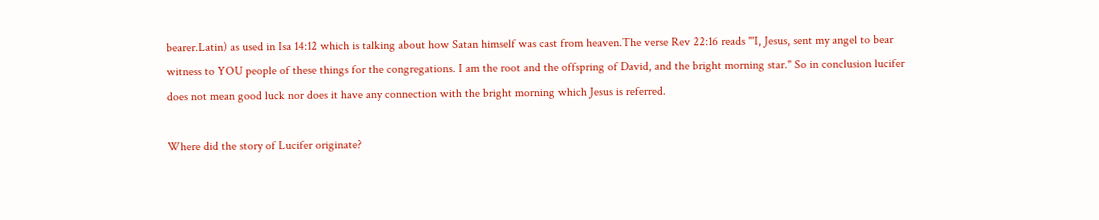bearer.Latin) as used in Isa 14:12 which is talking about how Satan himself was cast from heaven.The verse Rev 22:16 reads "'I, Jesus, sent my angel to bear witness to YOU people of these things for the congregations. I am the root and the offspring of David, and the bright morning star." So in conclusion lucifer does not mean good luck nor does it have any connection with the bright morning which Jesus is referred.

Where did the story of Lucifer originate?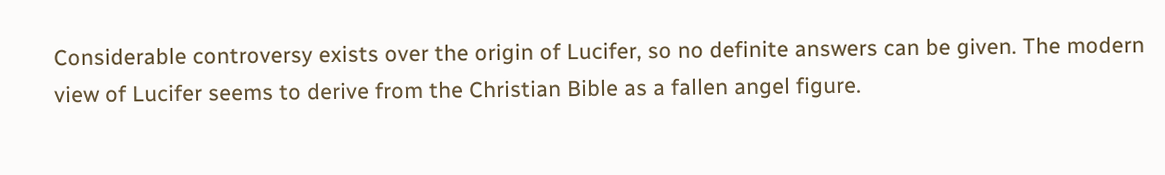Considerable controversy exists over the origin of Lucifer, so no definite answers can be given. The modern view of Lucifer seems to derive from the Christian Bible as a fallen angel figure.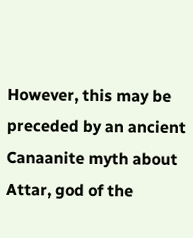However, this may be preceded by an ancient Canaanite myth about Attar, god of the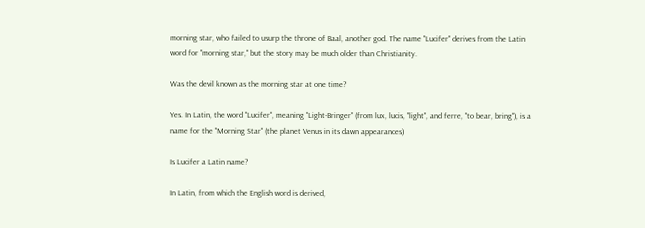morning star, who failed to usurp the throne of Baal, another god. The name "Lucifer" derives from the Latin word for "morning star," but the story may be much older than Christianity.

Was the devil known as the morning star at one time?

Yes. In Latin, the word "Lucifer", meaning "Light-Bringer" (from lux, lucis, "light", and ferre, "to bear, bring"), is a name for the "Morning Star" (the planet Venus in its dawn appearances)

Is Lucifer a Latin name?

In Latin, from which the English word is derived,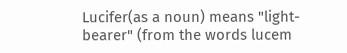Lucifer(as a noun) means "light-bearer" (from the words lucem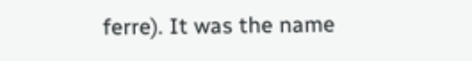ferre). It was the name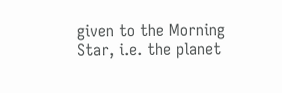given to the Morning Star, i.e. the planet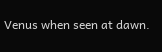Venus when seen at dawn.